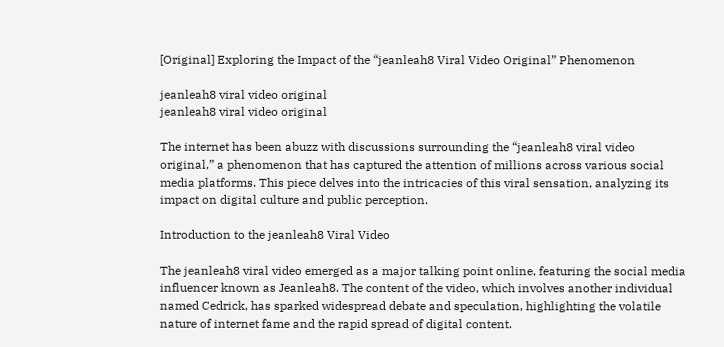[Original] Exploring the Impact of the “jeanleah8 Viral Video Original” Phenomenon

jeanleah8 viral video original
jeanleah8 viral video original

The internet has been abuzz with discussions surrounding the “jeanleah8 viral video original,” a phenomenon that has captured the attention of millions across various social media platforms. This piece delves into the intricacies of this viral sensation, analyzing its impact on digital culture and public perception.

Introduction to the jeanleah8 Viral Video

The jeanleah8 viral video emerged as a major talking point online, featuring the social media influencer known as Jeanleah8. The content of the video, which involves another individual named Cedrick, has sparked widespread debate and speculation, highlighting the volatile nature of internet fame and the rapid spread of digital content.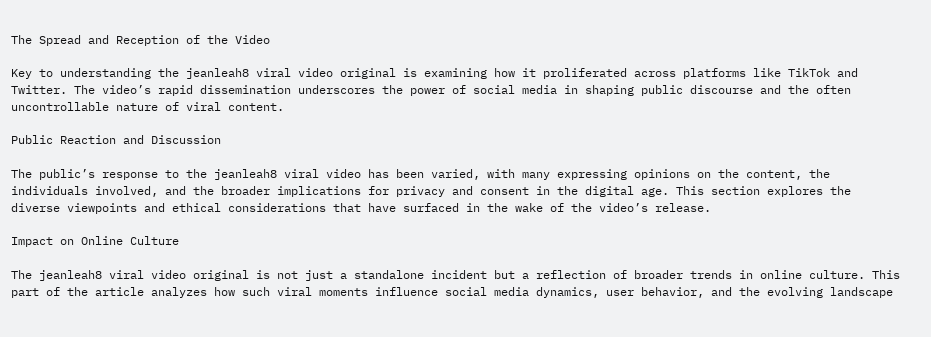The Spread and Reception of the Video

Key to understanding the jeanleah8 viral video original is examining how it proliferated across platforms like TikTok and Twitter. The video’s rapid dissemination underscores the power of social media in shaping public discourse and the often uncontrollable nature of viral content.

Public Reaction and Discussion

The public’s response to the jeanleah8 viral video has been varied, with many expressing opinions on the content, the individuals involved, and the broader implications for privacy and consent in the digital age. This section explores the diverse viewpoints and ethical considerations that have surfaced in the wake of the video’s release.

Impact on Online Culture

The jeanleah8 viral video original is not just a standalone incident but a reflection of broader trends in online culture. This part of the article analyzes how such viral moments influence social media dynamics, user behavior, and the evolving landscape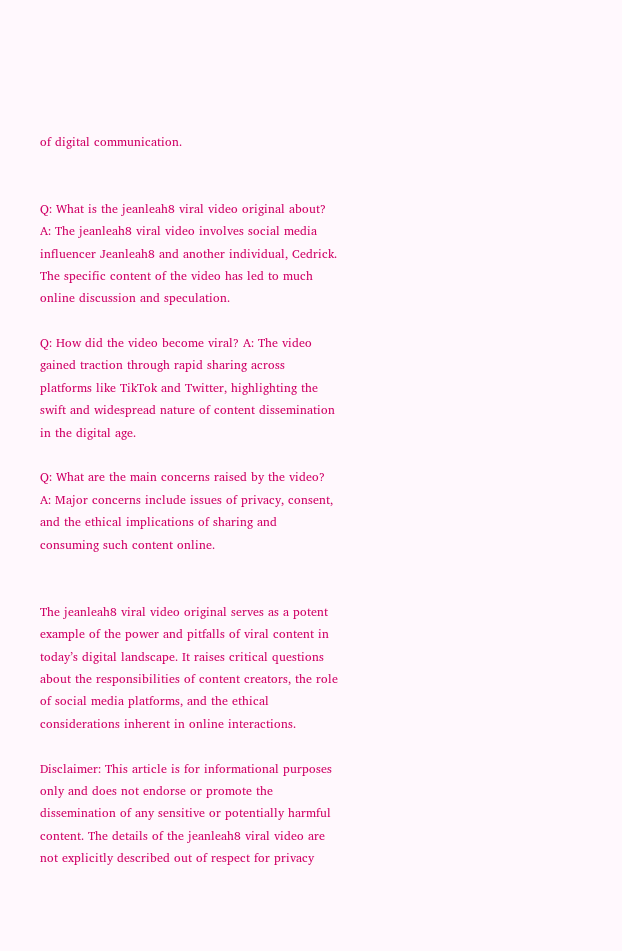of digital communication.


Q: What is the jeanleah8 viral video original about? A: The jeanleah8 viral video involves social media influencer Jeanleah8 and another individual, Cedrick. The specific content of the video has led to much online discussion and speculation.

Q: How did the video become viral? A: The video gained traction through rapid sharing across platforms like TikTok and Twitter, highlighting the swift and widespread nature of content dissemination in the digital age.

Q: What are the main concerns raised by the video? A: Major concerns include issues of privacy, consent, and the ethical implications of sharing and consuming such content online.


The jeanleah8 viral video original serves as a potent example of the power and pitfalls of viral content in today’s digital landscape. It raises critical questions about the responsibilities of content creators, the role of social media platforms, and the ethical considerations inherent in online interactions.

Disclaimer: This article is for informational purposes only and does not endorse or promote the dissemination of any sensitive or potentially harmful content. The details of the jeanleah8 viral video are not explicitly described out of respect for privacy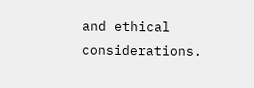and ethical considerations.